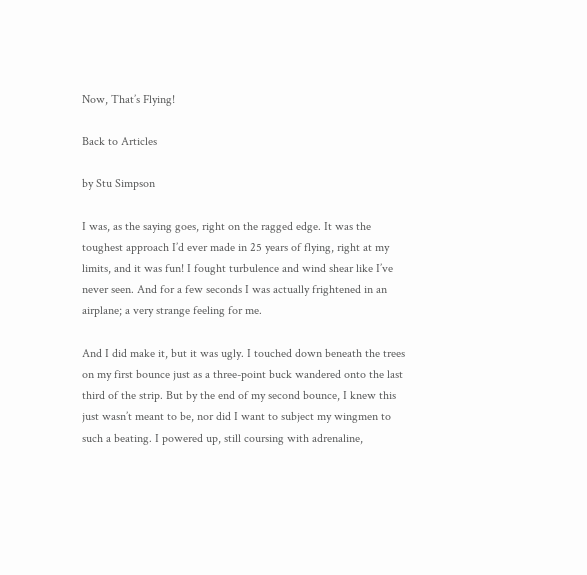Now, That’s Flying!

Back to Articles

by Stu Simpson

I was, as the saying goes, right on the ragged edge. It was the toughest approach I’d ever made in 25 years of flying, right at my limits, and it was fun! I fought turbulence and wind shear like I’ve never seen. And for a few seconds I was actually frightened in an airplane; a very strange feeling for me.

And I did make it, but it was ugly. I touched down beneath the trees on my first bounce just as a three-point buck wandered onto the last third of the strip. But by the end of my second bounce, I knew this just wasn’t meant to be, nor did I want to subject my wingmen to such a beating. I powered up, still coursing with adrenaline,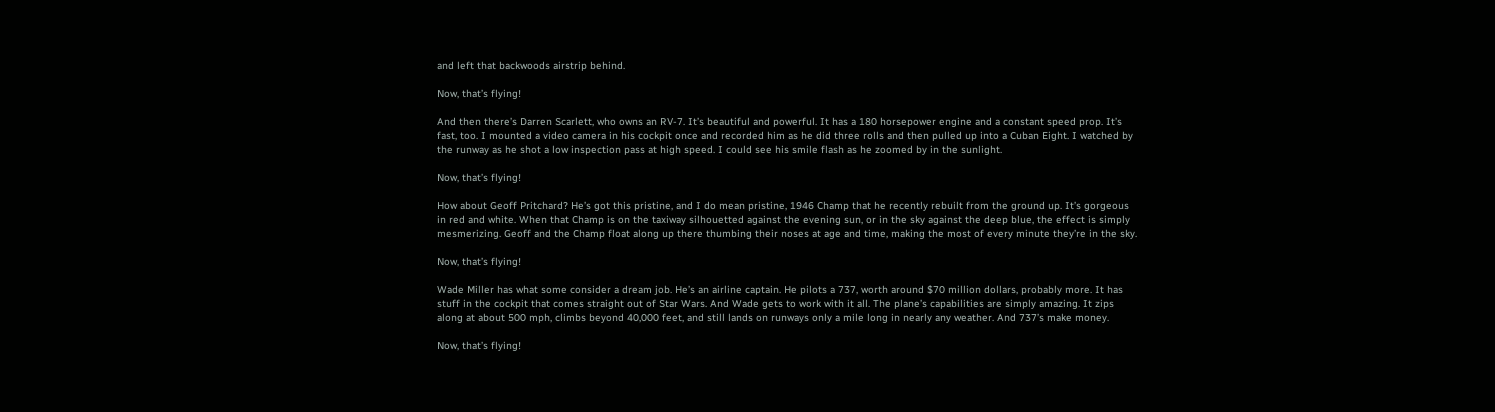and left that backwoods airstrip behind.

Now, that’s flying!

And then there’s Darren Scarlett, who owns an RV-7. It’s beautiful and powerful. It has a 180 horsepower engine and a constant speed prop. It’s fast, too. I mounted a video camera in his cockpit once and recorded him as he did three rolls and then pulled up into a Cuban Eight. I watched by the runway as he shot a low inspection pass at high speed. I could see his smile flash as he zoomed by in the sunlight.

Now, that’s flying!

How about Geoff Pritchard? He’s got this pristine, and I do mean pristine, 1946 Champ that he recently rebuilt from the ground up. It’s gorgeous in red and white. When that Champ is on the taxiway silhouetted against the evening sun, or in the sky against the deep blue, the effect is simply mesmerizing. Geoff and the Champ float along up there thumbing their noses at age and time, making the most of every minute they’re in the sky.

Now, that’s flying!

Wade Miller has what some consider a dream job. He’s an airline captain. He pilots a 737, worth around $70 million dollars, probably more. It has stuff in the cockpit that comes straight out of Star Wars. And Wade gets to work with it all. The plane’s capabilities are simply amazing. It zips along at about 500 mph, climbs beyond 40,000 feet, and still lands on runways only a mile long in nearly any weather. And 737’s make money.

Now, that’s flying!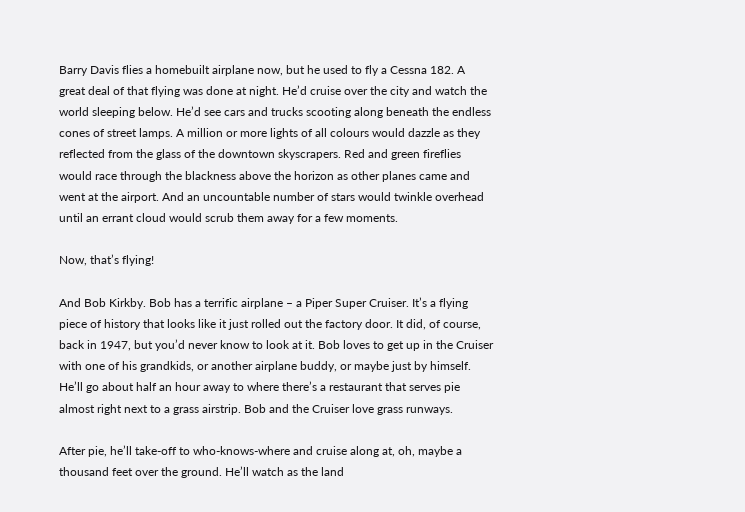Barry Davis flies a homebuilt airplane now, but he used to fly a Cessna 182. A great deal of that flying was done at night. He’d cruise over the city and watch the world sleeping below. He’d see cars and trucks scooting along beneath the endless cones of street lamps. A million or more lights of all colours would dazzle as they reflected from the glass of the downtown skyscrapers. Red and green fireflies would race through the blackness above the horizon as other planes came and went at the airport. And an uncountable number of stars would twinkle overhead until an errant cloud would scrub them away for a few moments.

Now, that’s flying!

And Bob Kirkby. Bob has a terrific airplane – a Piper Super Cruiser. It’s a flying piece of history that looks like it just rolled out the factory door. It did, of course, back in 1947, but you’d never know to look at it. Bob loves to get up in the Cruiser with one of his grandkids, or another airplane buddy, or maybe just by himself. He’ll go about half an hour away to where there’s a restaurant that serves pie almost right next to a grass airstrip. Bob and the Cruiser love grass runways.

After pie, he’ll take-off to who-knows-where and cruise along at, oh, maybe a thousand feet over the ground. He’ll watch as the land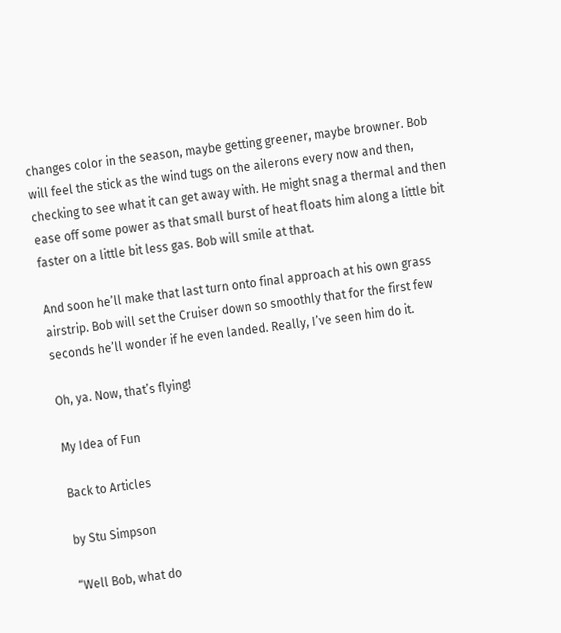changes color in the season, maybe getting greener, maybe browner. Bob will feel the stick as the wind tugs on the ailerons every now and then, checking to see what it can get away with. He might snag a thermal and then ease off some power as that small burst of heat floats him along a little bit faster on a little bit less gas. Bob will smile at that.

And soon he’ll make that last turn onto final approach at his own grass airstrip. Bob will set the Cruiser down so smoothly that for the first few seconds he’ll wonder if he even landed. Really, I’ve seen him do it.

Oh, ya. Now, that’s flying!

My Idea of Fun

Back to Articles

by Stu Simpson

“Well Bob, what do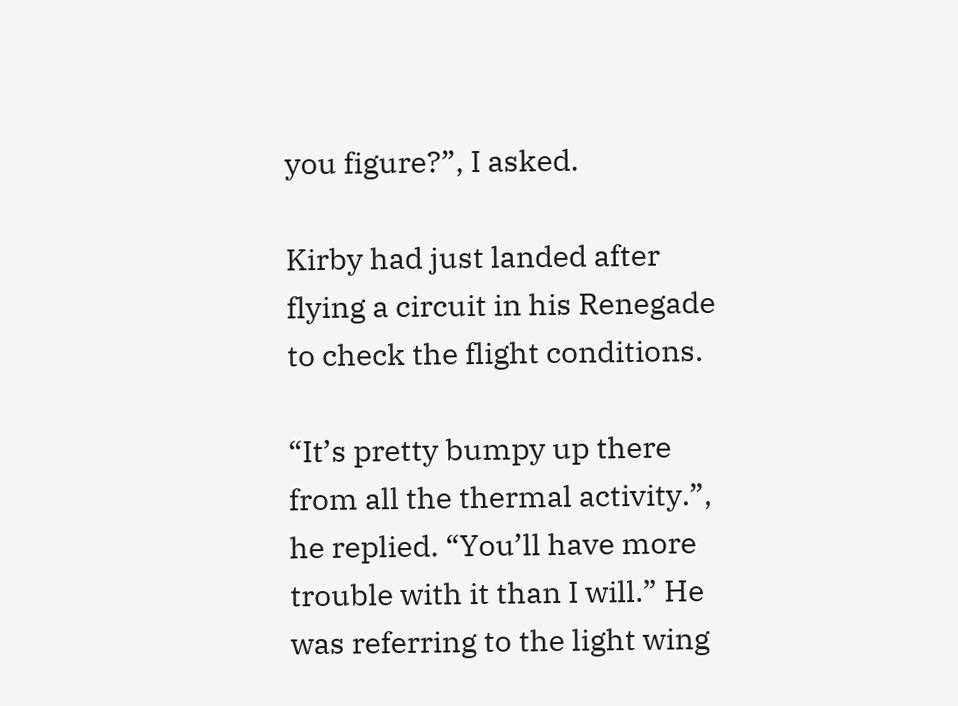you figure?”, I asked.

Kirby had just landed after flying a circuit in his Renegade to check the flight conditions.

“It’s pretty bumpy up there from all the thermal activity.”, he replied. “You’ll have more trouble with it than I will.” He was referring to the light wing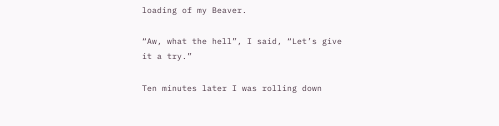loading of my Beaver.

“Aw, what the hell”, I said, “Let’s give it a try.”

Ten minutes later I was rolling down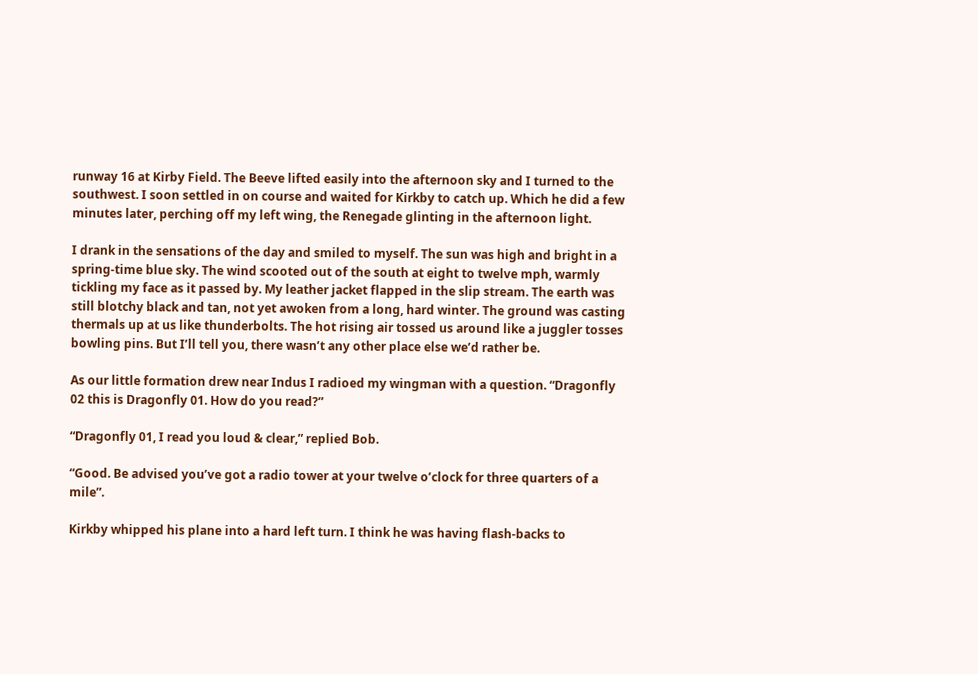runway 16 at Kirby Field. The Beeve lifted easily into the afternoon sky and I turned to the southwest. I soon settled in on course and waited for Kirkby to catch up. Which he did a few minutes later, perching off my left wing, the Renegade glinting in the afternoon light.

I drank in the sensations of the day and smiled to myself. The sun was high and bright in a spring-time blue sky. The wind scooted out of the south at eight to twelve mph, warmly tickling my face as it passed by. My leather jacket flapped in the slip stream. The earth was still blotchy black and tan, not yet awoken from a long, hard winter. The ground was casting thermals up at us like thunderbolts. The hot rising air tossed us around like a juggler tosses bowling pins. But I’ll tell you, there wasn’t any other place else we’d rather be.

As our little formation drew near Indus I radioed my wingman with a question. “Dragonfly 02 this is Dragonfly 01. How do you read?”

“Dragonfly 01, I read you loud & clear,” replied Bob.

“Good. Be advised you’ve got a radio tower at your twelve o’clock for three quarters of a mile”.

Kirkby whipped his plane into a hard left turn. I think he was having flash-backs to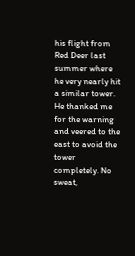his flight from Red Deer last summer where he very nearly hit a similar tower. He thanked me for the warning and veered to the east to avoid the tower completely. No sweat,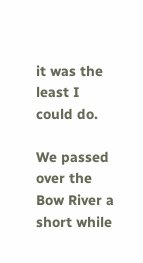it was the least I could do.

We passed over the Bow River a short while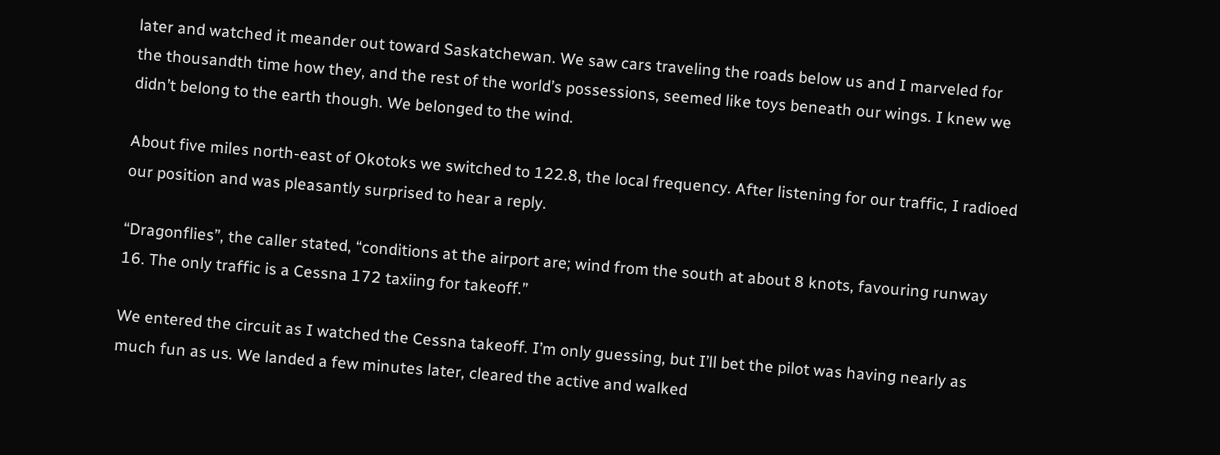later and watched it meander out toward Saskatchewan. We saw cars traveling the roads below us and I marveled for the thousandth time how they, and the rest of the world’s possessions, seemed like toys beneath our wings. I knew we didn’t belong to the earth though. We belonged to the wind.

About five miles north-east of Okotoks we switched to 122.8, the local frequency. After listening for our traffic, I radioed our position and was pleasantly surprised to hear a reply.

“Dragonflies”, the caller stated, “conditions at the airport are; wind from the south at about 8 knots, favouring runway 16. The only traffic is a Cessna 172 taxiing for takeoff.”

We entered the circuit as I watched the Cessna takeoff. I’m only guessing, but I’ll bet the pilot was having nearly as much fun as us. We landed a few minutes later, cleared the active and walked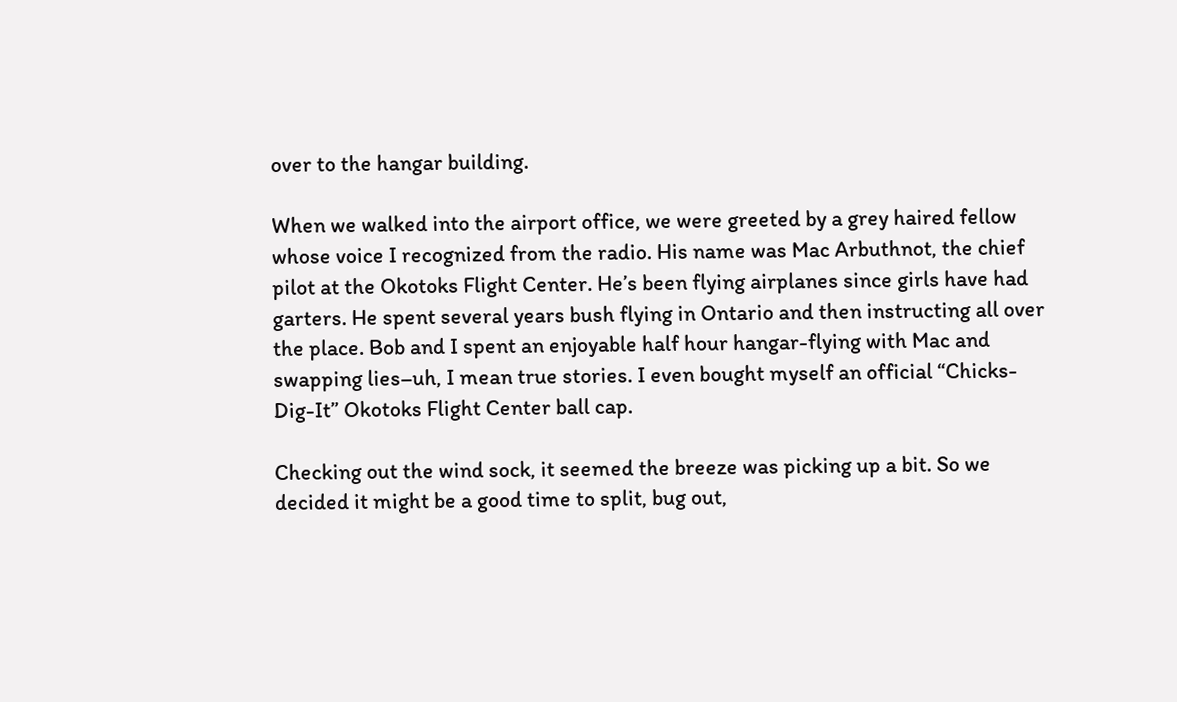over to the hangar building.

When we walked into the airport office, we were greeted by a grey haired fellow whose voice I recognized from the radio. His name was Mac Arbuthnot, the chief pilot at the Okotoks Flight Center. He’s been flying airplanes since girls have had garters. He spent several years bush flying in Ontario and then instructing all over
the place. Bob and I spent an enjoyable half hour hangar-flying with Mac and swapping lies–uh, I mean true stories. I even bought myself an official “Chicks-Dig-It” Okotoks Flight Center ball cap.

Checking out the wind sock, it seemed the breeze was picking up a bit. So we decided it might be a good time to split, bug out,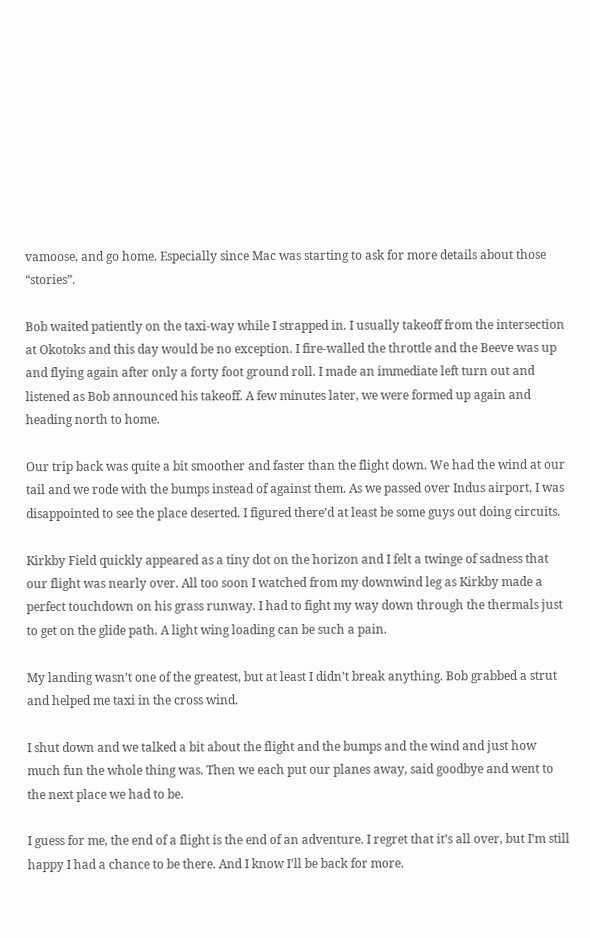vamoose, and go home. Especially since Mac was starting to ask for more details about those “stories”.

Bob waited patiently on the taxi-way while I strapped in. I usually takeoff from the intersection at Okotoks and this day would be no exception. I fire-walled the throttle and the Beeve was up and flying again after only a forty foot ground roll. I made an immediate left turn out and listened as Bob announced his takeoff. A few minutes later, we were formed up again and heading north to home.

Our trip back was quite a bit smoother and faster than the flight down. We had the wind at our tail and we rode with the bumps instead of against them. As we passed over Indus airport, I was disappointed to see the place deserted. I figured there’d at least be some guys out doing circuits.

Kirkby Field quickly appeared as a tiny dot on the horizon and I felt a twinge of sadness that our flight was nearly over. All too soon I watched from my downwind leg as Kirkby made a perfect touchdown on his grass runway. I had to fight my way down through the thermals just to get on the glide path. A light wing loading can be such a pain.

My landing wasn’t one of the greatest, but at least I didn’t break anything. Bob grabbed a strut and helped me taxi in the cross wind.

I shut down and we talked a bit about the flight and the bumps and the wind and just how much fun the whole thing was. Then we each put our planes away, said goodbye and went to the next place we had to be.

I guess for me, the end of a flight is the end of an adventure. I regret that it’s all over, but I’m still happy I had a chance to be there. And I know I’ll be back for more.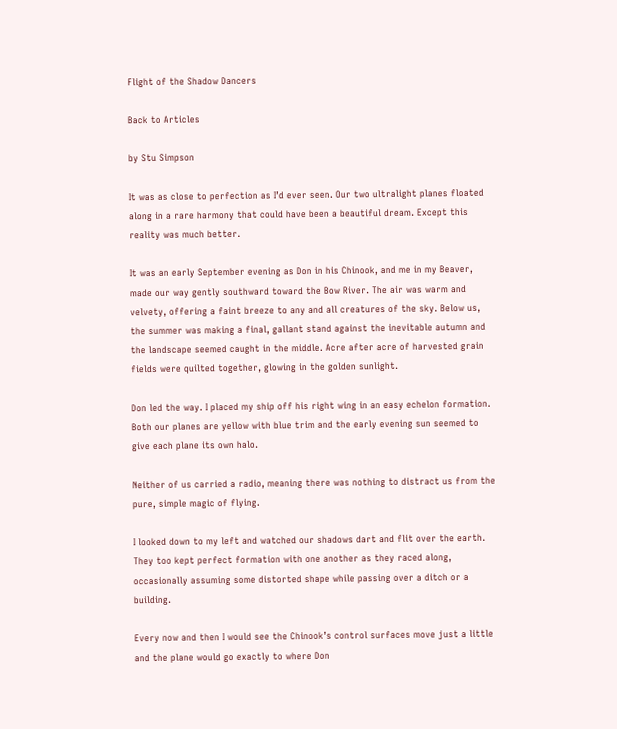Flight of the Shadow Dancers

Back to Articles

by Stu Simpson

It was as close to perfection as I’d ever seen. Our two ultralight planes floated along in a rare harmony that could have been a beautiful dream. Except this reality was much better.

It was an early September evening as Don in his Chinook, and me in my Beaver, made our way gently southward toward the Bow River. The air was warm and velvety, offering a faint breeze to any and all creatures of the sky. Below us, the summer was making a final, gallant stand against the inevitable autumn and the landscape seemed caught in the middle. Acre after acre of harvested grain fields were quilted together, glowing in the golden sunlight.

Don led the way. I placed my ship off his right wing in an easy echelon formation. Both our planes are yellow with blue trim and the early evening sun seemed to give each plane its own halo.

Neither of us carried a radio, meaning there was nothing to distract us from the pure, simple magic of flying.

I looked down to my left and watched our shadows dart and flit over the earth. They too kept perfect formation with one another as they raced along, occasionally assuming some distorted shape while passing over a ditch or a building.

Every now and then I would see the Chinook’s control surfaces move just a little and the plane would go exactly to where Don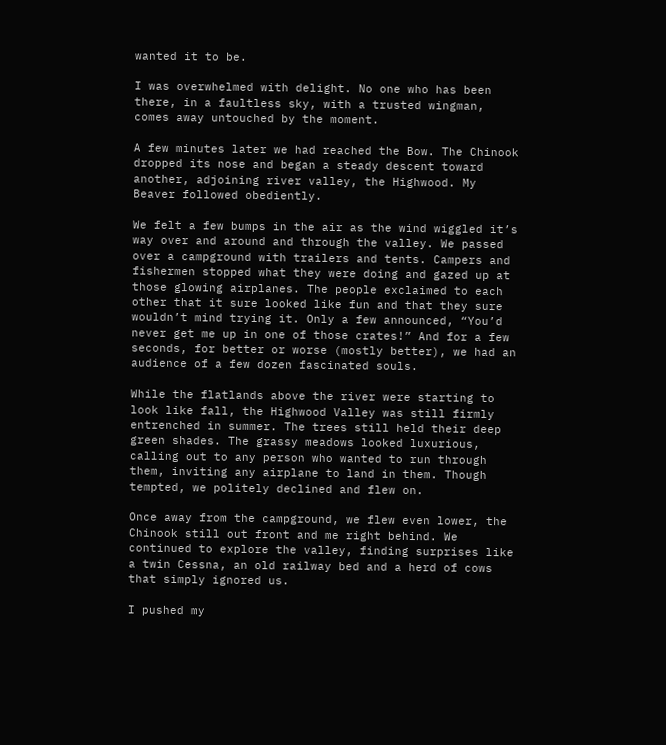wanted it to be.

I was overwhelmed with delight. No one who has been there, in a faultless sky, with a trusted wingman, comes away untouched by the moment.

A few minutes later we had reached the Bow. The Chinook dropped its nose and began a steady descent toward another, adjoining river valley, the Highwood. My Beaver followed obediently.

We felt a few bumps in the air as the wind wiggled it’s way over and around and through the valley. We passed over a campground with trailers and tents. Campers and fishermen stopped what they were doing and gazed up at those glowing airplanes. The people exclaimed to each other that it sure looked like fun and that they sure wouldn’t mind trying it. Only a few announced, “You’d never get me up in one of those crates!” And for a few seconds, for better or worse (mostly better), we had an audience of a few dozen fascinated souls.

While the flatlands above the river were starting to look like fall, the Highwood Valley was still firmly entrenched in summer. The trees still held their deep green shades. The grassy meadows looked luxurious, calling out to any person who wanted to run through them, inviting any airplane to land in them. Though tempted, we politely declined and flew on.

Once away from the campground, we flew even lower, the Chinook still out front and me right behind. We continued to explore the valley, finding surprises like a twin Cessna, an old railway bed and a herd of cows that simply ignored us.

I pushed my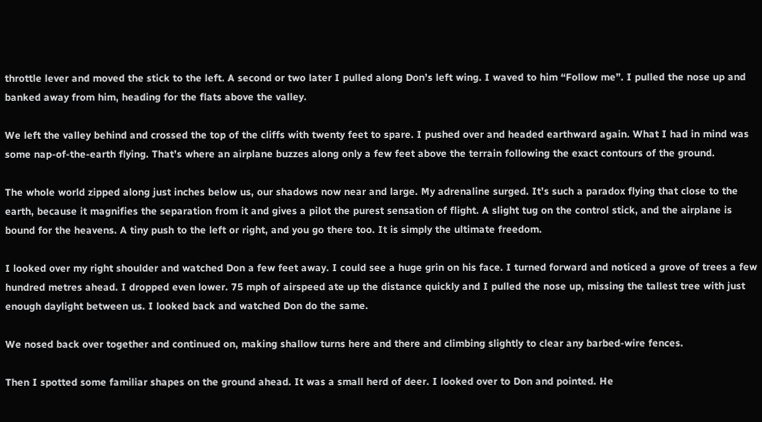throttle lever and moved the stick to the left. A second or two later I pulled along Don’s left wing. I waved to him “Follow me”. I pulled the nose up and banked away from him, heading for the flats above the valley.

We left the valley behind and crossed the top of the cliffs with twenty feet to spare. I pushed over and headed earthward again. What I had in mind was some nap-of-the-earth flying. That’s where an airplane buzzes along only a few feet above the terrain following the exact contours of the ground.

The whole world zipped along just inches below us, our shadows now near and large. My adrenaline surged. It’s such a paradox flying that close to the earth, because it magnifies the separation from it and gives a pilot the purest sensation of flight. A slight tug on the control stick, and the airplane is bound for the heavens. A tiny push to the left or right, and you go there too. It is simply the ultimate freedom.

I looked over my right shoulder and watched Don a few feet away. I could see a huge grin on his face. I turned forward and noticed a grove of trees a few hundred metres ahead. I dropped even lower. 75 mph of airspeed ate up the distance quickly and I pulled the nose up, missing the tallest tree with just enough daylight between us. I looked back and watched Don do the same.

We nosed back over together and continued on, making shallow turns here and there and climbing slightly to clear any barbed-wire fences.

Then I spotted some familiar shapes on the ground ahead. It was a small herd of deer. I looked over to Don and pointed. He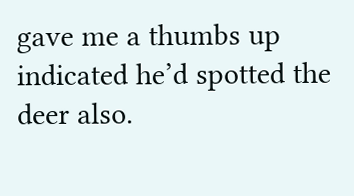gave me a thumbs up indicated he’d spotted the deer also.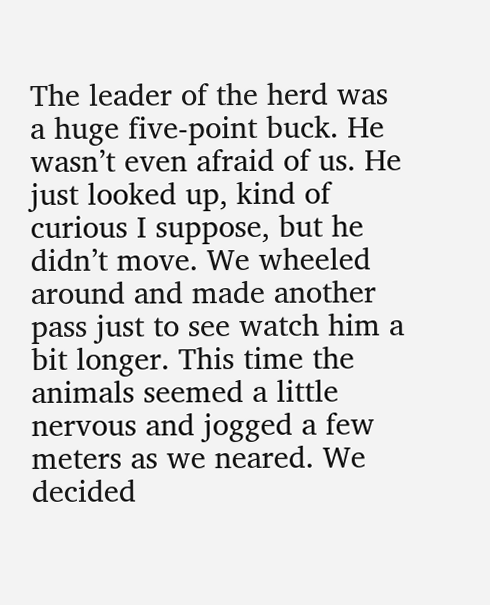The leader of the herd was a huge five-point buck. He wasn’t even afraid of us. He just looked up, kind of curious I suppose, but he didn’t move. We wheeled around and made another pass just to see watch him a bit longer. This time the animals seemed a little nervous and jogged a few meters as we neared. We decided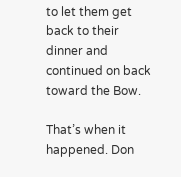to let them get back to their dinner and continued on back toward the Bow.

That’s when it happened. Don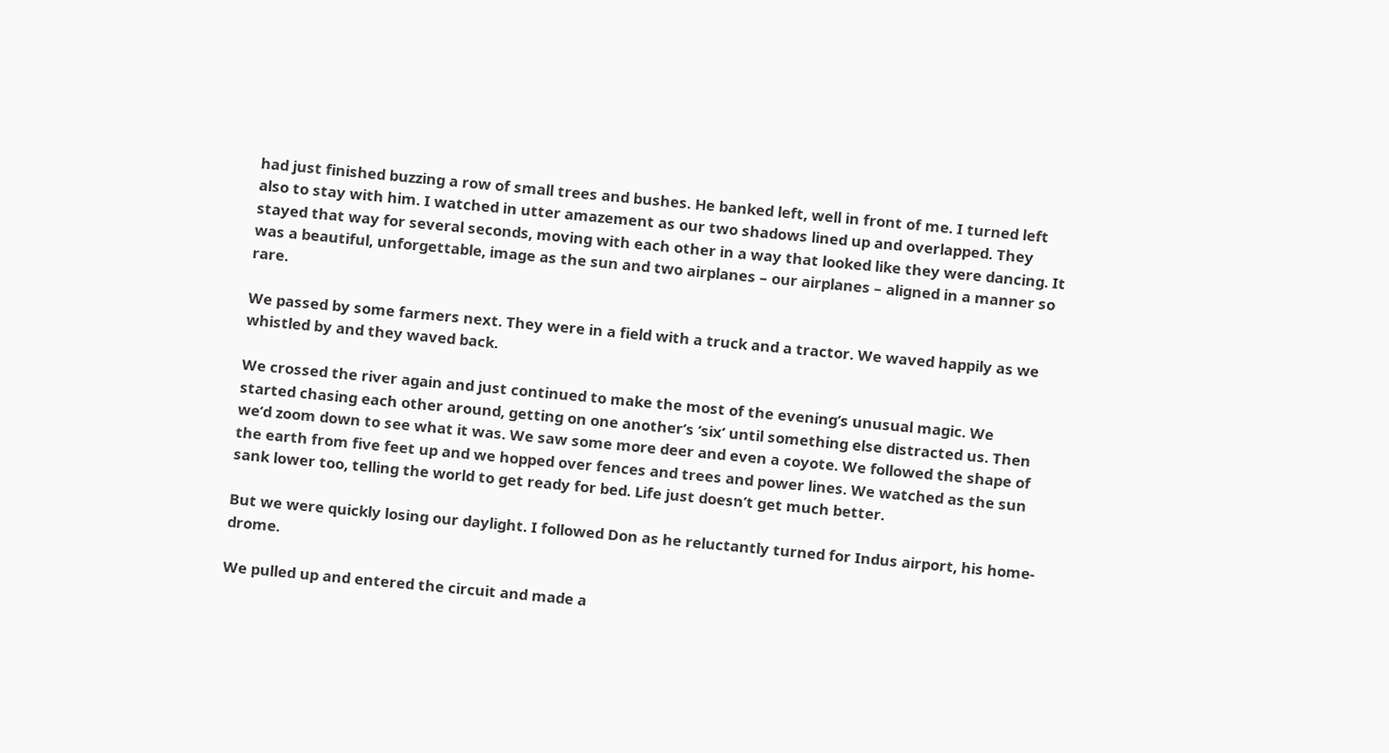had just finished buzzing a row of small trees and bushes. He banked left, well in front of me. I turned left also to stay with him. I watched in utter amazement as our two shadows lined up and overlapped. They stayed that way for several seconds, moving with each other in a way that looked like they were dancing. It was a beautiful, unforgettable, image as the sun and two airplanes – our airplanes – aligned in a manner so rare.

We passed by some farmers next. They were in a field with a truck and a tractor. We waved happily as we whistled by and they waved back.

We crossed the river again and just continued to make the most of the evening’s unusual magic. We started chasing each other around, getting on one another’s ‘six’ until something else distracted us. Then we’d zoom down to see what it was. We saw some more deer and even a coyote. We followed the shape of the earth from five feet up and we hopped over fences and trees and power lines. We watched as the sun sank lower too, telling the world to get ready for bed. Life just doesn’t get much better.

But we were quickly losing our daylight. I followed Don as he reluctantly turned for Indus airport, his home-drome.

We pulled up and entered the circuit and made a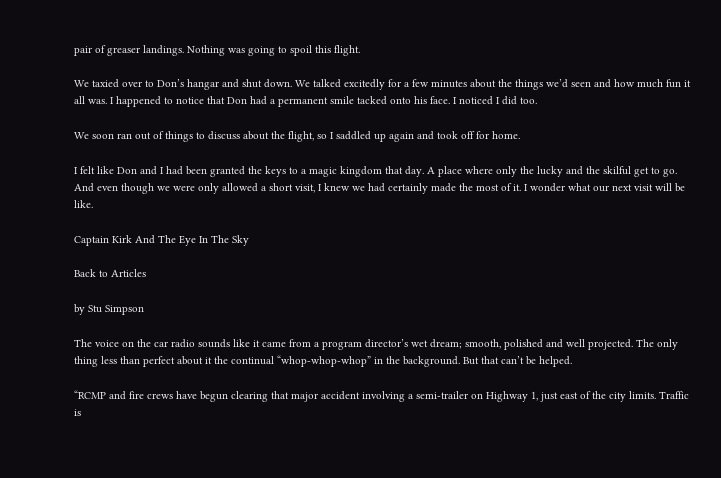pair of greaser landings. Nothing was going to spoil this flight.

We taxied over to Don’s hangar and shut down. We talked excitedly for a few minutes about the things we’d seen and how much fun it all was. I happened to notice that Don had a permanent smile tacked onto his face. I noticed I did too.

We soon ran out of things to discuss about the flight, so I saddled up again and took off for home.

I felt like Don and I had been granted the keys to a magic kingdom that day. A place where only the lucky and the skilful get to go. And even though we were only allowed a short visit, I knew we had certainly made the most of it. I wonder what our next visit will be like.

Captain Kirk And The Eye In The Sky

Back to Articles

by Stu Simpson

The voice on the car radio sounds like it came from a program director’s wet dream; smooth, polished and well projected. The only thing less than perfect about it the continual “whop-whop-whop” in the background. But that can’t be helped.

“RCMP and fire crews have begun clearing that major accident involving a semi-trailer on Highway 1, just east of the city limits. Traffic is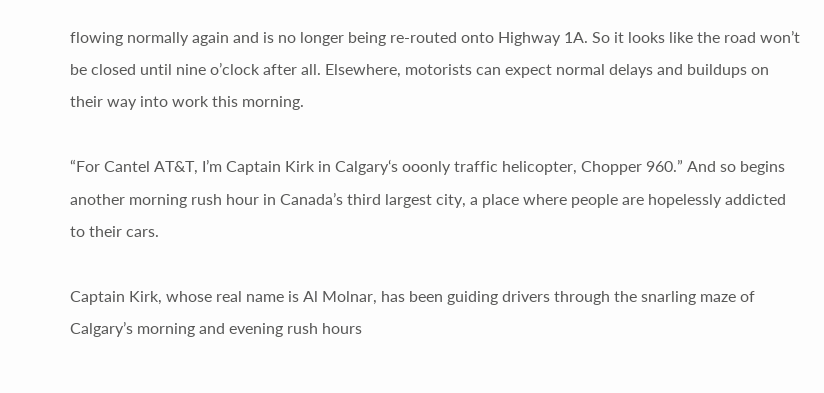flowing normally again and is no longer being re-routed onto Highway 1A. So it looks like the road won’t be closed until nine o’clock after all. Elsewhere, motorists can expect normal delays and buildups on their way into work this morning.

“For Cantel AT&T, I’m Captain Kirk in Calgary‘s ooonly traffic helicopter, Chopper 960.” And so begins another morning rush hour in Canada’s third largest city, a place where people are hopelessly addicted to their cars.

Captain Kirk, whose real name is Al Molnar, has been guiding drivers through the snarling maze of Calgary’s morning and evening rush hours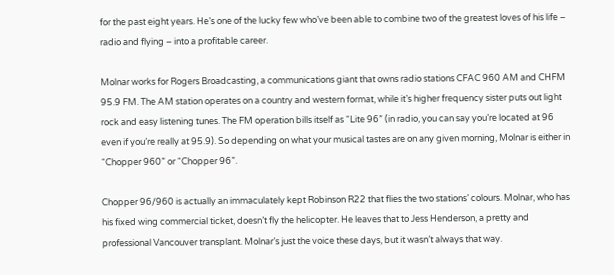for the past eight years. He’s one of the lucky few who’ve been able to combine two of the greatest loves of his life – radio and flying – into a profitable career.

Molnar works for Rogers Broadcasting, a communications giant that owns radio stations CFAC 960 AM and CHFM 95.9 FM. The AM station operates on a country and western format, while it’s higher frequency sister puts out light rock and easy listening tunes. The FM operation bills itself as “Lite 96” (in radio, you can say you’re located at 96 even if you’re really at 95.9). So depending on what your musical tastes are on any given morning, Molnar is either in “Chopper 960” or “Chopper 96”.

Chopper 96/960 is actually an immaculately kept Robinson R22 that flies the two stations’ colours. Molnar, who has his fixed wing commercial ticket, doesn’t fly the helicopter. He leaves that to Jess Henderson, a pretty and professional Vancouver transplant. Molnar’s just the voice these days, but it wasn’t always that way.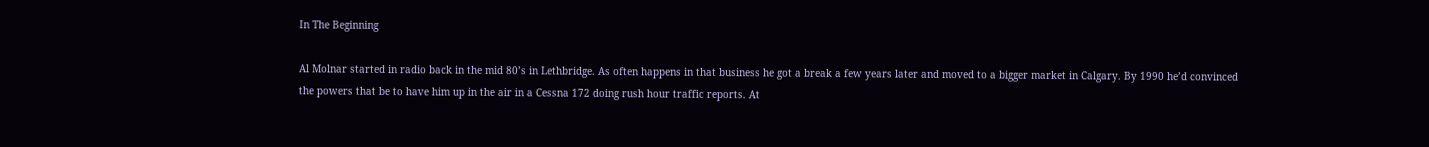In The Beginning

Al Molnar started in radio back in the mid 80’s in Lethbridge. As often happens in that business he got a break a few years later and moved to a bigger market in Calgary. By 1990 he’d convinced the powers that be to have him up in the air in a Cessna 172 doing rush hour traffic reports. At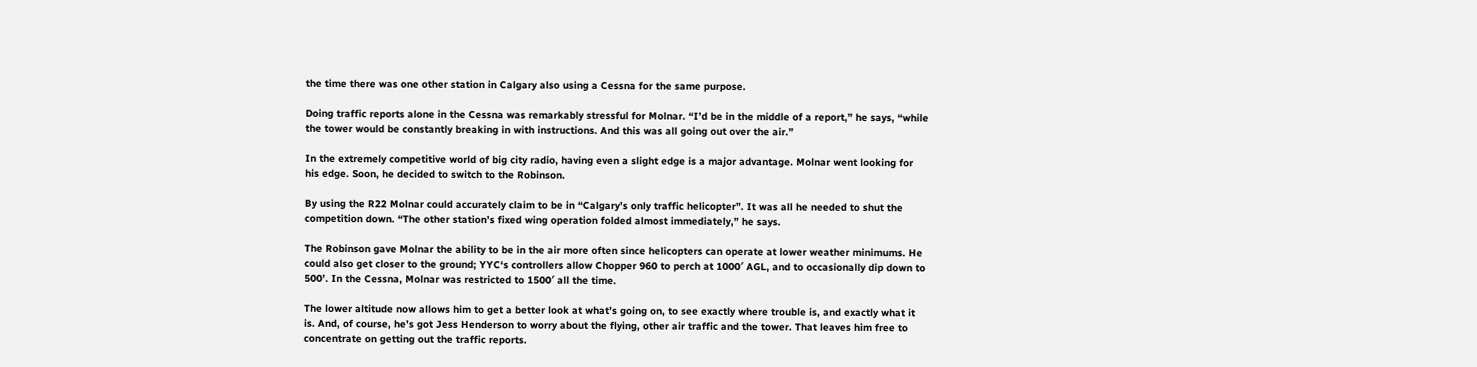the time there was one other station in Calgary also using a Cessna for the same purpose.

Doing traffic reports alone in the Cessna was remarkably stressful for Molnar. “I’d be in the middle of a report,” he says, “while the tower would be constantly breaking in with instructions. And this was all going out over the air.”

In the extremely competitive world of big city radio, having even a slight edge is a major advantage. Molnar went looking for his edge. Soon, he decided to switch to the Robinson.

By using the R22 Molnar could accurately claim to be in “Calgary’s only traffic helicopter”. It was all he needed to shut the competition down. “The other station’s fixed wing operation folded almost immediately,” he says.

The Robinson gave Molnar the ability to be in the air more often since helicopters can operate at lower weather minimums. He could also get closer to the ground; YYC‘s controllers allow Chopper 960 to perch at 1000′ AGL, and to occasionally dip down to 500’. In the Cessna, Molnar was restricted to 1500′ all the time.

The lower altitude now allows him to get a better look at what’s going on, to see exactly where trouble is, and exactly what it is. And, of course, he’s got Jess Henderson to worry about the flying, other air traffic and the tower. That leaves him free to concentrate on getting out the traffic reports.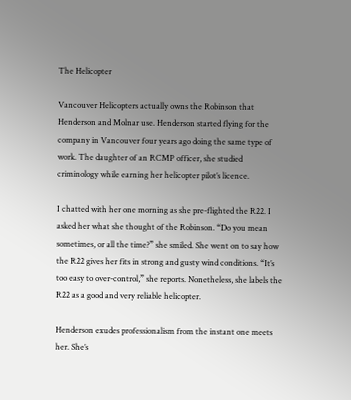The Helicopter

Vancouver Helicopters actually owns the Robinson that Henderson and Molnar use. Henderson started flying for the company in Vancouver four years ago doing the same type of work. The daughter of an RCMP officer, she studied criminology while earning her helicopter pilot’s licence.

I chatted with her one morning as she pre-flighted the R22. I asked her what she thought of the Robinson. “Do you mean sometimes, or all the time?” she smiled. She went on to say how the R22 gives her fits in strong and gusty wind conditions. “It’s too easy to over-control,” she reports. Nonetheless, she labels the R22 as a good and very reliable helicopter.

Henderson exudes professionalism from the instant one meets her. She’s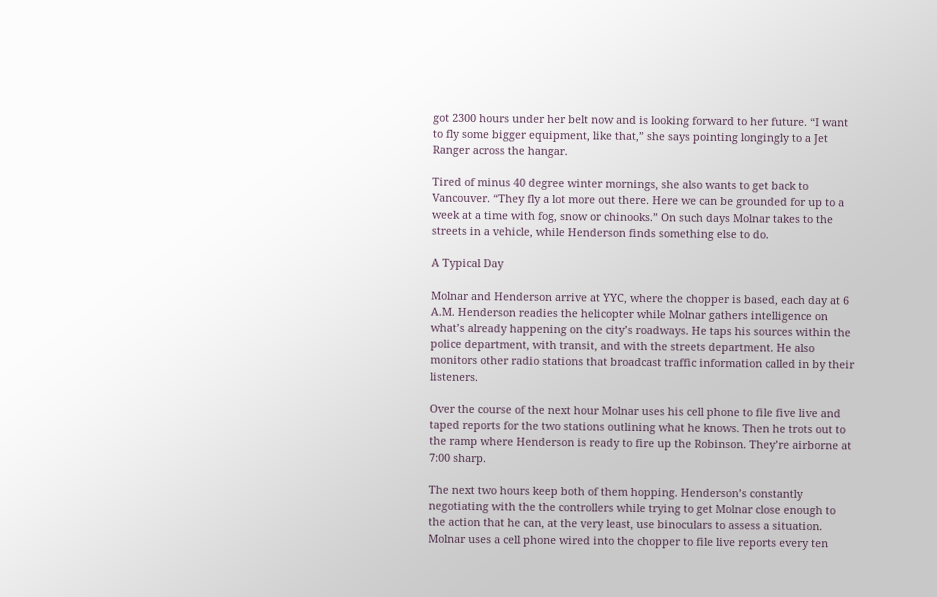got 2300 hours under her belt now and is looking forward to her future. “I want to fly some bigger equipment, like that,” she says pointing longingly to a Jet Ranger across the hangar.

Tired of minus 40 degree winter mornings, she also wants to get back to Vancouver. “They fly a lot more out there. Here we can be grounded for up to a week at a time with fog, snow or chinooks.” On such days Molnar takes to the streets in a vehicle, while Henderson finds something else to do.

A Typical Day

Molnar and Henderson arrive at YYC, where the chopper is based, each day at 6 A.M. Henderson readies the helicopter while Molnar gathers intelligence on what’s already happening on the city’s roadways. He taps his sources within the police department, with transit, and with the streets department. He also monitors other radio stations that broadcast traffic information called in by their listeners.

Over the course of the next hour Molnar uses his cell phone to file five live and taped reports for the two stations outlining what he knows. Then he trots out to the ramp where Henderson is ready to fire up the Robinson. They’re airborne at 7:00 sharp.

The next two hours keep both of them hopping. Henderson’s constantly negotiating with the the controllers while trying to get Molnar close enough to the action that he can, at the very least, use binoculars to assess a situation. Molnar uses a cell phone wired into the chopper to file live reports every ten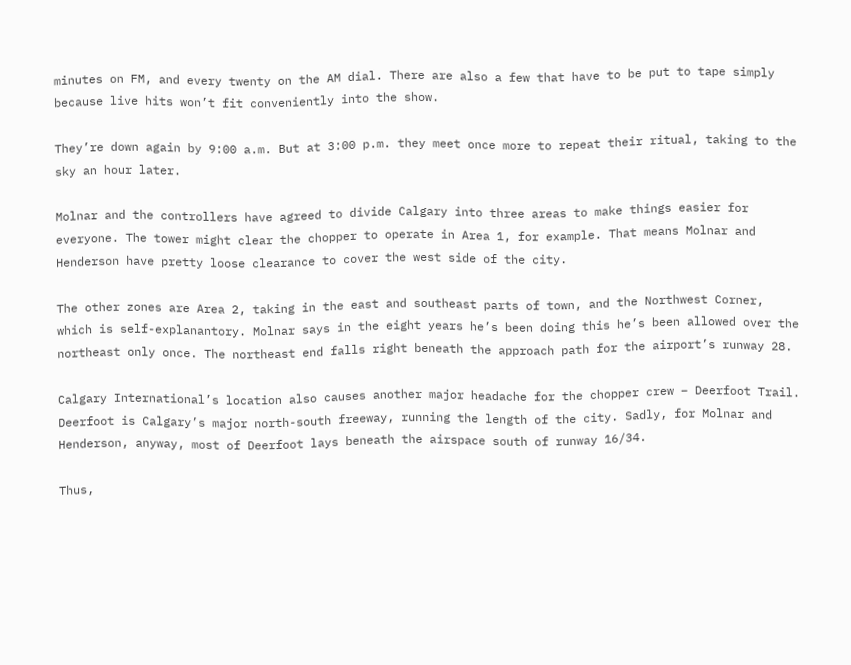minutes on FM, and every twenty on the AM dial. There are also a few that have to be put to tape simply because live hits won’t fit conveniently into the show.

They’re down again by 9:00 a.m. But at 3:00 p.m. they meet once more to repeat their ritual, taking to the sky an hour later.

Molnar and the controllers have agreed to divide Calgary into three areas to make things easier for everyone. The tower might clear the chopper to operate in Area 1, for example. That means Molnar and Henderson have pretty loose clearance to cover the west side of the city.

The other zones are Area 2, taking in the east and southeast parts of town, and the Northwest Corner, which is self-explanantory. Molnar says in the eight years he’s been doing this he’s been allowed over the northeast only once. The northeast end falls right beneath the approach path for the airport’s runway 28.

Calgary International’s location also causes another major headache for the chopper crew – Deerfoot Trail. Deerfoot is Calgary’s major north-south freeway, running the length of the city. Sadly, for Molnar and Henderson, anyway, most of Deerfoot lays beneath the airspace south of runway 16/34.

Thus,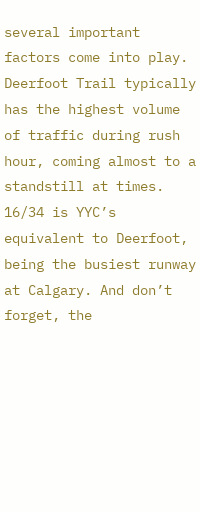several important factors come into play. Deerfoot Trail typically has the highest volume of traffic during rush hour, coming almost to a standstill at times. 16/34 is YYC’s equivalent to Deerfoot, being the busiest runway at Calgary. And don’t forget, the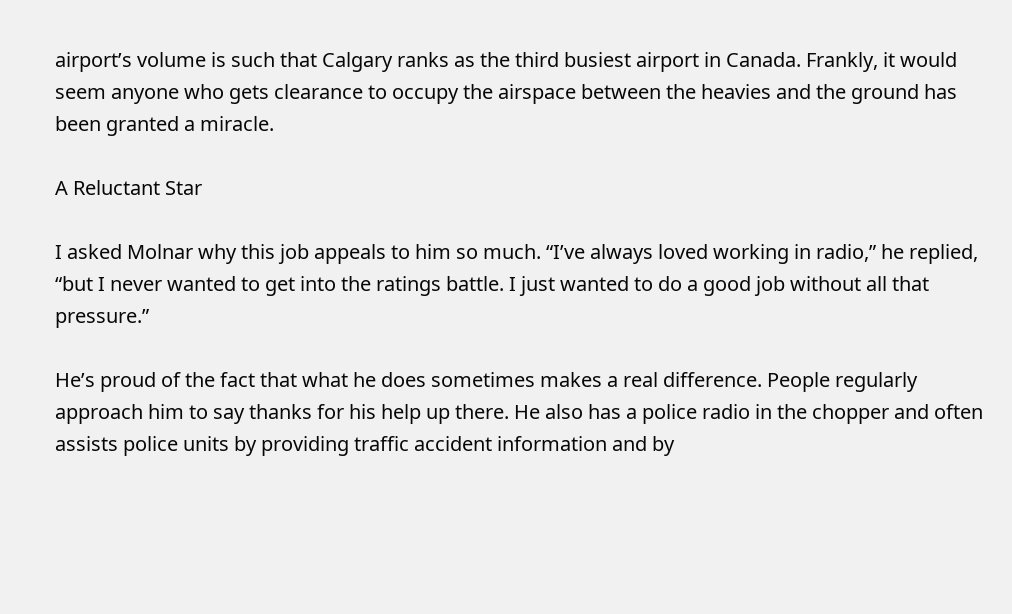airport’s volume is such that Calgary ranks as the third busiest airport in Canada. Frankly, it would seem anyone who gets clearance to occupy the airspace between the heavies and the ground has been granted a miracle.

A Reluctant Star

I asked Molnar why this job appeals to him so much. “I’ve always loved working in radio,” he replied, “but I never wanted to get into the ratings battle. I just wanted to do a good job without all that pressure.”

He’s proud of the fact that what he does sometimes makes a real difference. People regularly approach him to say thanks for his help up there. He also has a police radio in the chopper and often assists police units by providing traffic accident information and by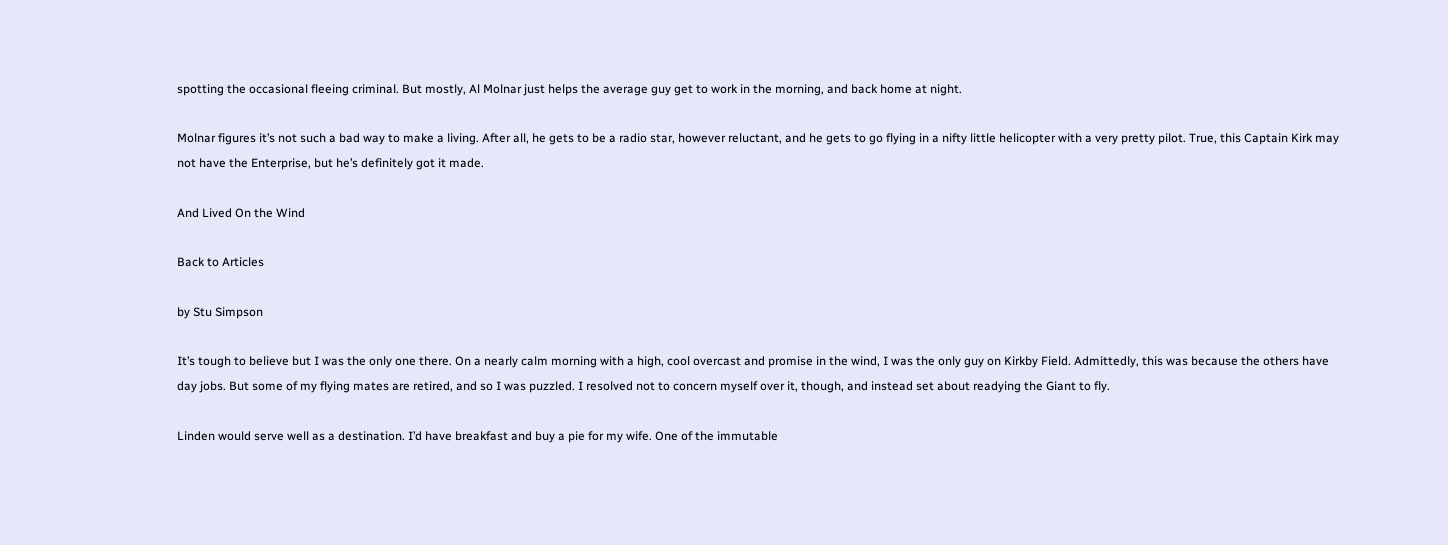spotting the occasional fleeing criminal. But mostly, Al Molnar just helps the average guy get to work in the morning, and back home at night.

Molnar figures it’s not such a bad way to make a living. After all, he gets to be a radio star, however reluctant, and he gets to go flying in a nifty little helicopter with a very pretty pilot. True, this Captain Kirk may not have the Enterprise, but he’s definitely got it made.

And Lived On the Wind

Back to Articles

by Stu Simpson

It’s tough to believe but I was the only one there. On a nearly calm morning with a high, cool overcast and promise in the wind, I was the only guy on Kirkby Field. Admittedly, this was because the others have day jobs. But some of my flying mates are retired, and so I was puzzled. I resolved not to concern myself over it, though, and instead set about readying the Giant to fly.

Linden would serve well as a destination. I’d have breakfast and buy a pie for my wife. One of the immutable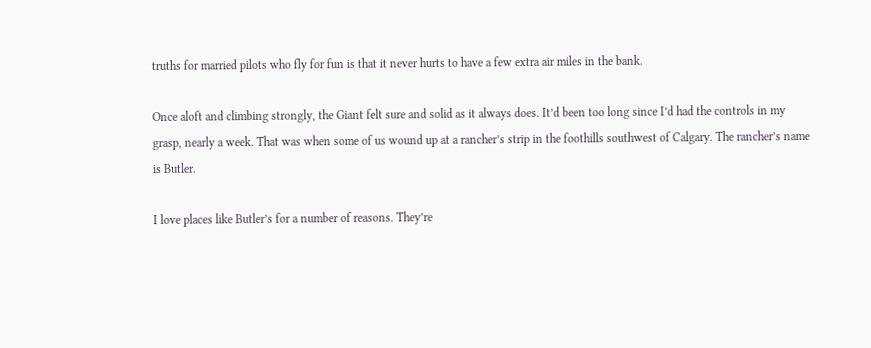truths for married pilots who fly for fun is that it never hurts to have a few extra air miles in the bank.

Once aloft and climbing strongly, the Giant felt sure and solid as it always does. It’d been too long since I’d had the controls in my grasp, nearly a week. That was when some of us wound up at a rancher’s strip in the foothills southwest of Calgary. The rancher’s name is Butler.

I love places like Butler’s for a number of reasons. They’re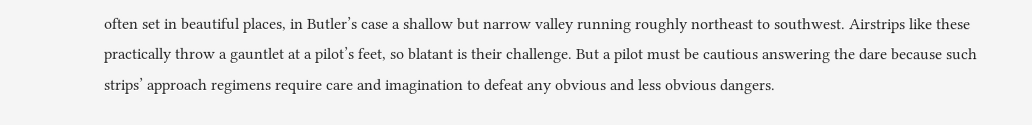often set in beautiful places, in Butler’s case a shallow but narrow valley running roughly northeast to southwest. Airstrips like these practically throw a gauntlet at a pilot’s feet, so blatant is their challenge. But a pilot must be cautious answering the dare because such strips’ approach regimens require care and imagination to defeat any obvious and less obvious dangers.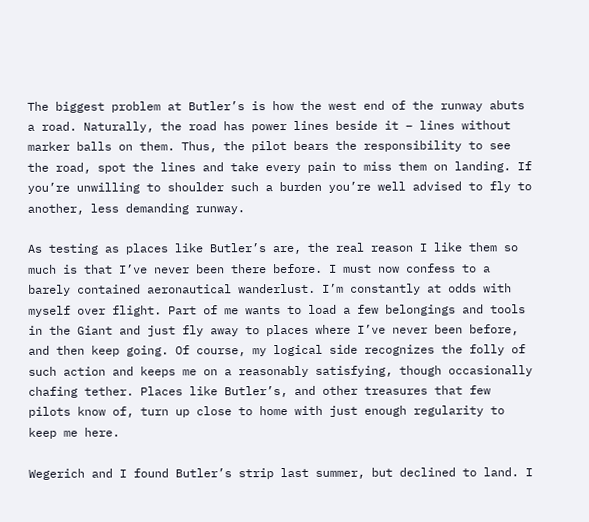The biggest problem at Butler’s is how the west end of the runway abuts a road. Naturally, the road has power lines beside it – lines without marker balls on them. Thus, the pilot bears the responsibility to see the road, spot the lines and take every pain to miss them on landing. If you’re unwilling to shoulder such a burden you’re well advised to fly to another, less demanding runway.

As testing as places like Butler’s are, the real reason I like them so much is that I’ve never been there before. I must now confess to a barely contained aeronautical wanderlust. I’m constantly at odds with myself over flight. Part of me wants to load a few belongings and tools in the Giant and just fly away to places where I’ve never been before, and then keep going. Of course, my logical side recognizes the folly of such action and keeps me on a reasonably satisfying, though occasionally chafing tether. Places like Butler’s, and other treasures that few pilots know of, turn up close to home with just enough regularity to keep me here.

Wegerich and I found Butler’s strip last summer, but declined to land. I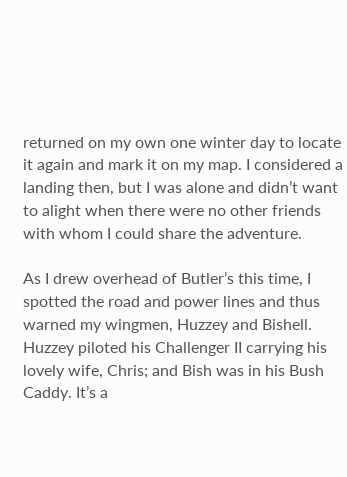returned on my own one winter day to locate it again and mark it on my map. I considered a landing then, but I was alone and didn’t want to alight when there were no other friends with whom I could share the adventure.

As I drew overhead of Butler’s this time, I spotted the road and power lines and thus warned my wingmen, Huzzey and Bishell. Huzzey piloted his Challenger II carrying his lovely wife, Chris; and Bish was in his Bush Caddy. It’s a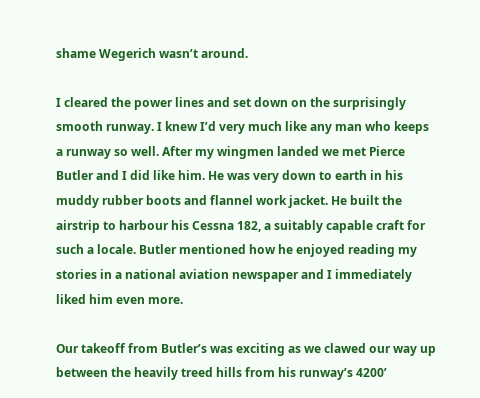shame Wegerich wasn’t around.

I cleared the power lines and set down on the surprisingly smooth runway. I knew I’d very much like any man who keeps a runway so well. After my wingmen landed we met Pierce Butler and I did like him. He was very down to earth in his muddy rubber boots and flannel work jacket. He built the airstrip to harbour his Cessna 182, a suitably capable craft for such a locale. Butler mentioned how he enjoyed reading my stories in a national aviation newspaper and I immediately liked him even more.

Our takeoff from Butler’s was exciting as we clawed our way up between the heavily treed hills from his runway’s 4200’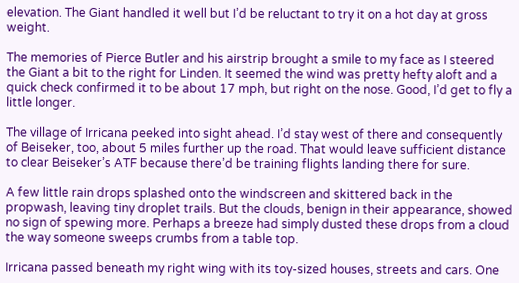elevation. The Giant handled it well but I’d be reluctant to try it on a hot day at gross weight.

The memories of Pierce Butler and his airstrip brought a smile to my face as I steered the Giant a bit to the right for Linden. It seemed the wind was pretty hefty aloft and a quick check confirmed it to be about 17 mph, but right on the nose. Good, I’d get to fly a little longer.

The village of Irricana peeked into sight ahead. I’d stay west of there and consequently of Beiseker, too, about 5 miles further up the road. That would leave sufficient distance to clear Beiseker’s ATF because there’d be training flights landing there for sure.

A few little rain drops splashed onto the windscreen and skittered back in the propwash, leaving tiny droplet trails. But the clouds, benign in their appearance, showed no sign of spewing more. Perhaps a breeze had simply dusted these drops from a cloud the way someone sweeps crumbs from a table top.

Irricana passed beneath my right wing with its toy-sized houses, streets and cars. One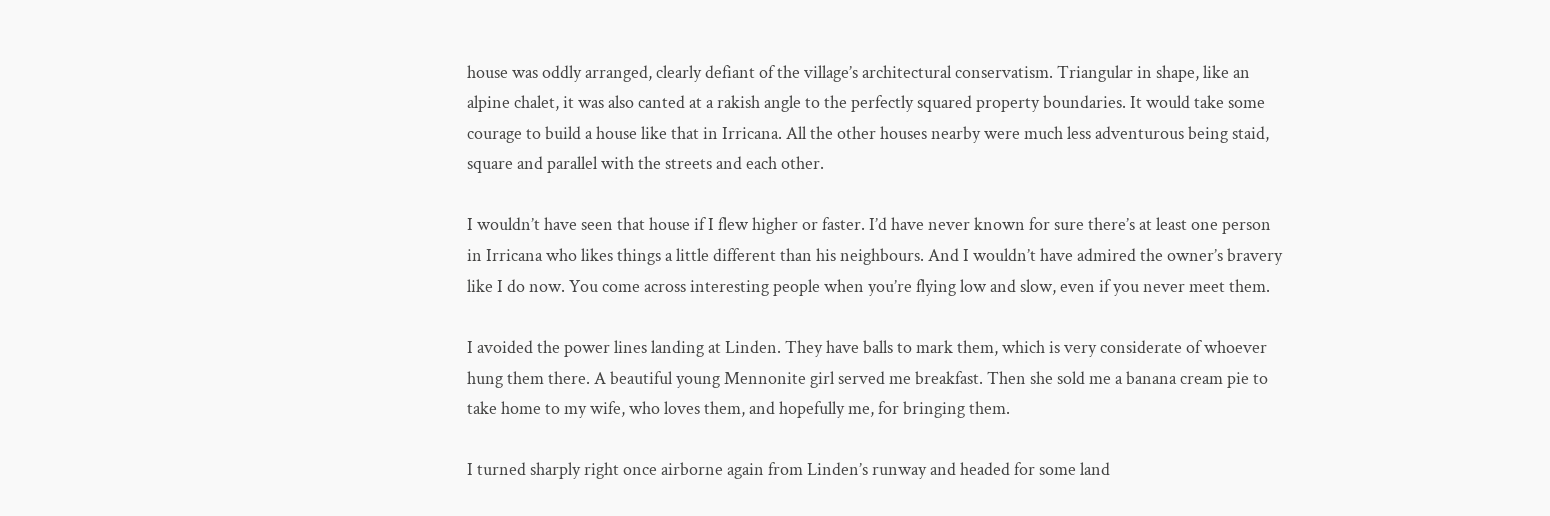house was oddly arranged, clearly defiant of the village’s architectural conservatism. Triangular in shape, like an alpine chalet, it was also canted at a rakish angle to the perfectly squared property boundaries. It would take some courage to build a house like that in Irricana. All the other houses nearby were much less adventurous being staid, square and parallel with the streets and each other.

I wouldn’t have seen that house if I flew higher or faster. I’d have never known for sure there’s at least one person in Irricana who likes things a little different than his neighbours. And I wouldn’t have admired the owner’s bravery like I do now. You come across interesting people when you’re flying low and slow, even if you never meet them.

I avoided the power lines landing at Linden. They have balls to mark them, which is very considerate of whoever hung them there. A beautiful young Mennonite girl served me breakfast. Then she sold me a banana cream pie to take home to my wife, who loves them, and hopefully me, for bringing them.

I turned sharply right once airborne again from Linden’s runway and headed for some land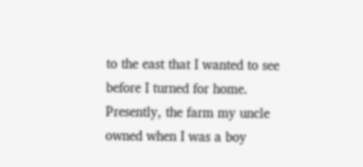to the east that I wanted to see before I turned for home. Presently, the farm my uncle owned when I was a boy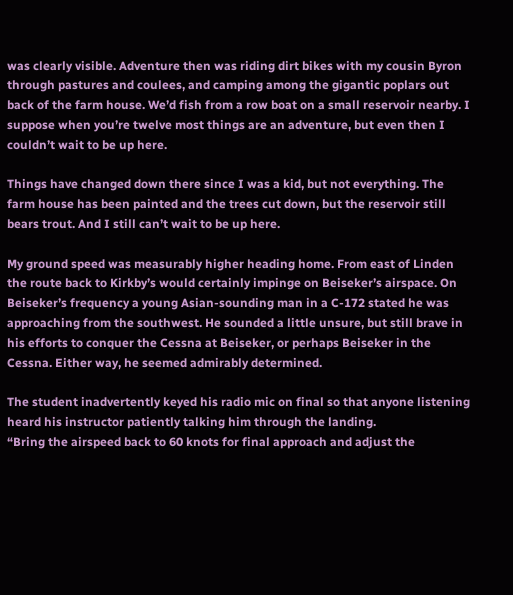was clearly visible. Adventure then was riding dirt bikes with my cousin Byron through pastures and coulees, and camping among the gigantic poplars out back of the farm house. We’d fish from a row boat on a small reservoir nearby. I suppose when you’re twelve most things are an adventure, but even then I couldn’t wait to be up here.

Things have changed down there since I was a kid, but not everything. The farm house has been painted and the trees cut down, but the reservoir still bears trout. And I still can’t wait to be up here.

My ground speed was measurably higher heading home. From east of Linden the route back to Kirkby’s would certainly impinge on Beiseker’s airspace. On Beiseker’s frequency a young Asian-sounding man in a C-172 stated he was approaching from the southwest. He sounded a little unsure, but still brave in his efforts to conquer the Cessna at Beiseker, or perhaps Beiseker in the Cessna. Either way, he seemed admirably determined.

The student inadvertently keyed his radio mic on final so that anyone listening heard his instructor patiently talking him through the landing.
“Bring the airspeed back to 60 knots for final approach and adjust the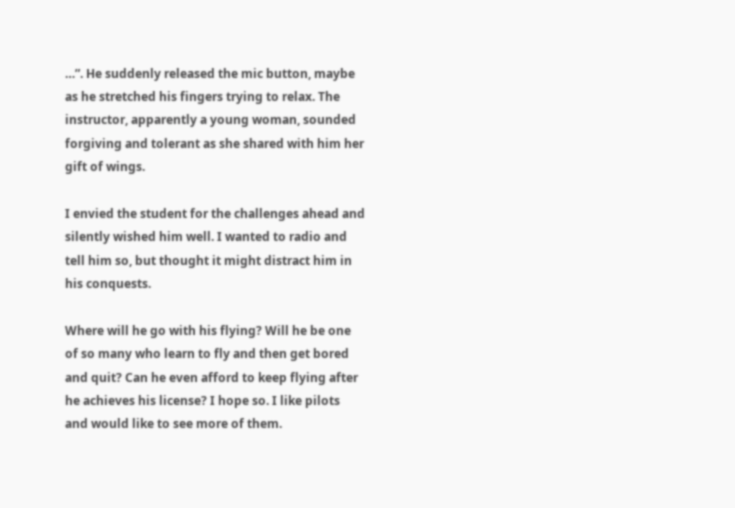…”. He suddenly released the mic button, maybe as he stretched his fingers trying to relax. The instructor, apparently a young woman, sounded forgiving and tolerant as she shared with him her gift of wings.

I envied the student for the challenges ahead and silently wished him well. I wanted to radio and tell him so, but thought it might distract him in his conquests.

Where will he go with his flying? Will he be one of so many who learn to fly and then get bored and quit? Can he even afford to keep flying after he achieves his license? I hope so. I like pilots and would like to see more of them.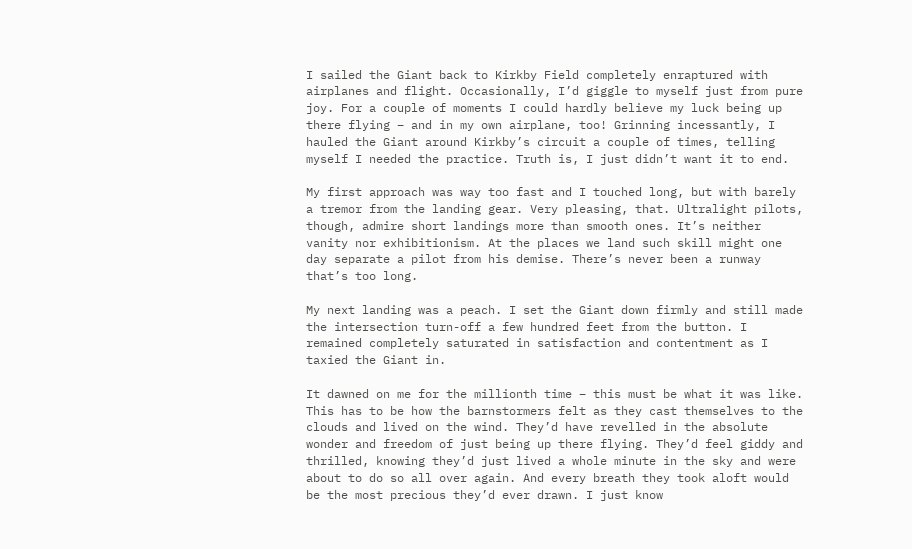I sailed the Giant back to Kirkby Field completely enraptured with airplanes and flight. Occasionally, I’d giggle to myself just from pure joy. For a couple of moments I could hardly believe my luck being up there flying – and in my own airplane, too! Grinning incessantly, I hauled the Giant around Kirkby’s circuit a couple of times, telling myself I needed the practice. Truth is, I just didn’t want it to end.

My first approach was way too fast and I touched long, but with barely a tremor from the landing gear. Very pleasing, that. Ultralight pilots, though, admire short landings more than smooth ones. It’s neither vanity nor exhibitionism. At the places we land such skill might one day separate a pilot from his demise. There’s never been a runway that’s too long.

My next landing was a peach. I set the Giant down firmly and still made the intersection turn-off a few hundred feet from the button. I remained completely saturated in satisfaction and contentment as I taxied the Giant in.

It dawned on me for the millionth time – this must be what it was like. This has to be how the barnstormers felt as they cast themselves to the clouds and lived on the wind. They’d have revelled in the absolute wonder and freedom of just being up there flying. They’d feel giddy and thrilled, knowing they’d just lived a whole minute in the sky and were about to do so all over again. And every breath they took aloft would be the most precious they’d ever drawn. I just know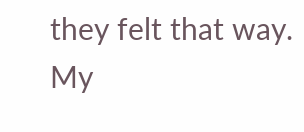they felt that way. My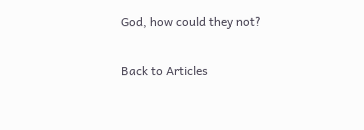God, how could they not?

Back to Articles